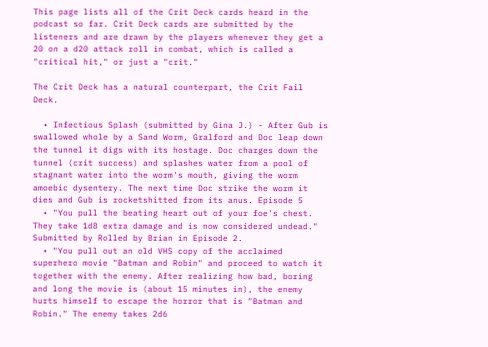This page lists all of the Crit Deck cards heard in the podcast so far. Crit Deck cards are submitted by the listeners and are drawn by the players whenever they get a 20 on a d20 attack roll in combat, which is called a "critical hit," or just a "crit."

The Crit Deck has a natural counterpart, the Crit Fail Deck.

  • Infectious Splash (submitted by Gina J.) - After Gub is swallowed whole by a Sand Worm, Gralford and Doc leap down the tunnel it digs with its hostage. Doc charges down the tunnel (crit success) and splashes water from a pool of stagnant water into the worm's mouth, giving the worm amoebic dysentery. The next time Doc strike the worm it dies and Gub is rocketshitted from its anus. Episode 5
  • "You pull the beating heart out of your foe's chest. They take 1d8 extra damage and is now considered undead." Submitted by Rolled by Brian in Episode 2.
  • "You pull out an old VHS copy of the acclaimed superhero movie "Batman and Robin" and proceed to watch it together with the enemy. After realizing how bad, boring and long the movie is (about 15 minutes in), the enemy hurts himself to escape the horror that is "Batman and Robin." The enemy takes 2d6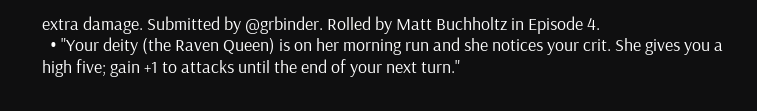extra damage. Submitted by @grbinder. Rolled by Matt Buchholtz in Episode 4.
  • "Your deity (the Raven Queen) is on her morning run and she notices your crit. She gives you a high five; gain +1 to attacks until the end of your next turn."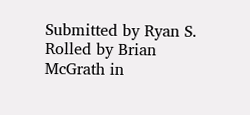Submitted by Ryan S. Rolled by Brian McGrath in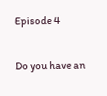Episode 4

Do you have an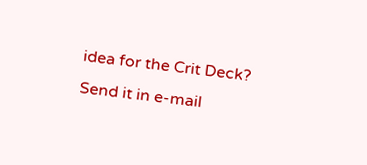idea for the Crit Deck? Send it in e-mail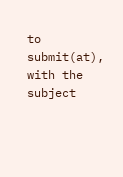to submit(at), with the subject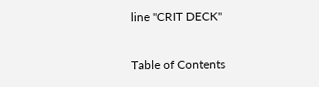line "CRIT DECK"

Table of Contents